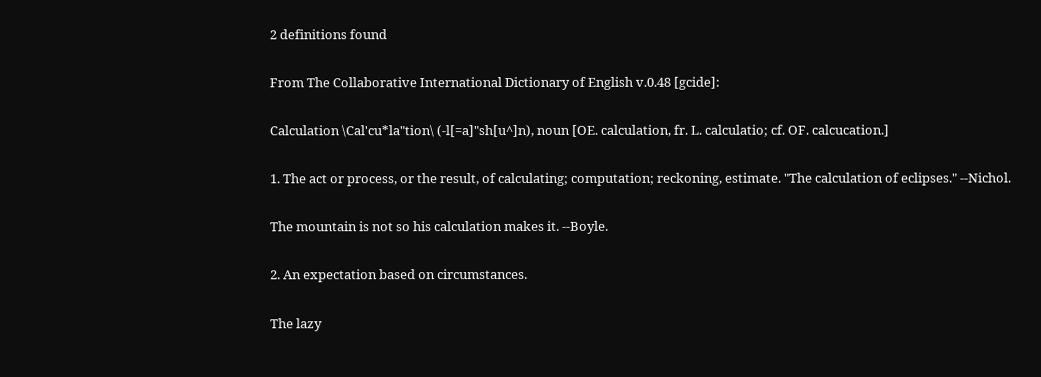2 definitions found

From The Collaborative International Dictionary of English v.0.48 [gcide]:

Calculation \Cal'cu*la"tion\ (-l[=a]"sh[u^]n), noun [OE. calculation, fr. L. calculatio; cf. OF. calcucation.]

1. The act or process, or the result, of calculating; computation; reckoning, estimate. "The calculation of eclipses." --Nichol.

The mountain is not so his calculation makes it. --Boyle.

2. An expectation based on circumstances.

The lazy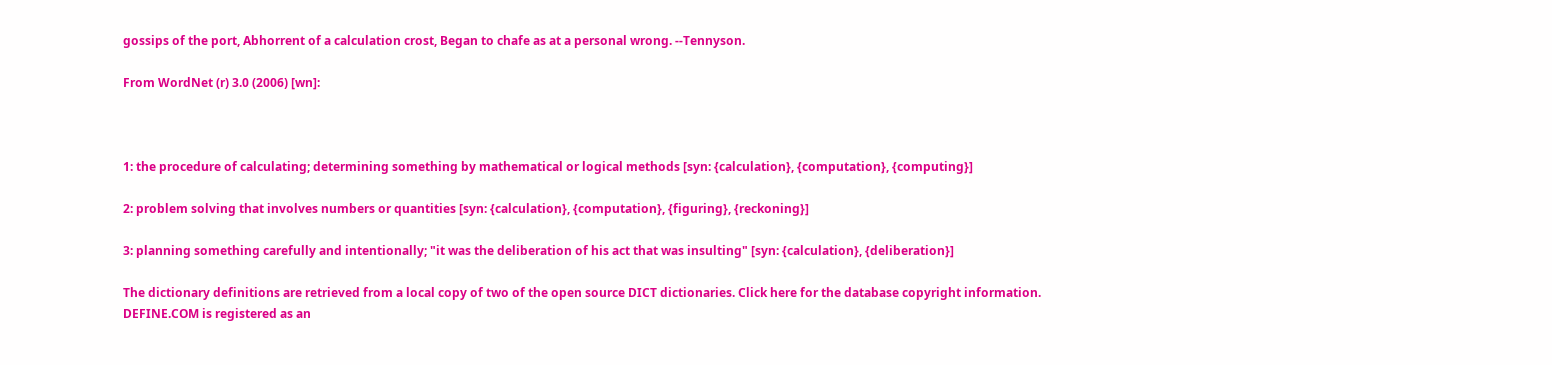gossips of the port, Abhorrent of a calculation crost, Began to chafe as at a personal wrong. --Tennyson.

From WordNet (r) 3.0 (2006) [wn]:



1: the procedure of calculating; determining something by mathematical or logical methods [syn: {calculation}, {computation}, {computing}]

2: problem solving that involves numbers or quantities [syn: {calculation}, {computation}, {figuring}, {reckoning}]

3: planning something carefully and intentionally; "it was the deliberation of his act that was insulting" [syn: {calculation}, {deliberation}]

The dictionary definitions are retrieved from a local copy of two of the open source DICT dictionaries. Click here for the database copyright information. DEFINE.COM is registered as an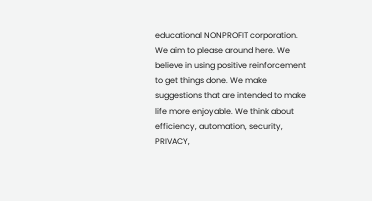educational NONPROFIT corporation. We aim to please around here. We believe in using positive reinforcement to get things done. We make suggestions that are intended to make life more enjoyable. We think about efficiency, automation, security, PRIVACY,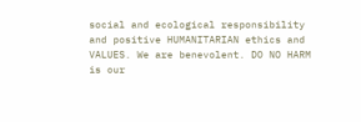social and ecological responsibility and positive HUMANITARIAN ethics and VALUES. We are benevolent. DO NO HARM is our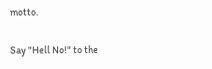motto.

Say "Hell No!" to the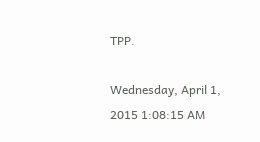TPP.

Wednesday, April 1, 2015 1:08:15 AM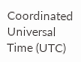Coordinated Universal Time (UTC)